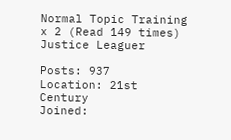Normal Topic Training x 2 (Read 149 times)
Justice Leaguer

Posts: 937
Location: 21st Century
Joined: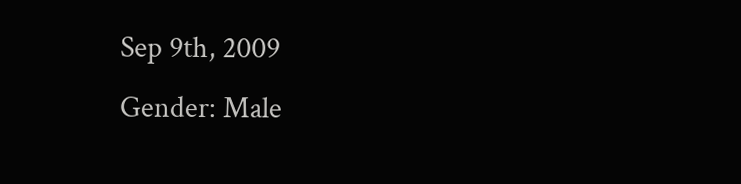Sep 9th, 2009
Gender: Male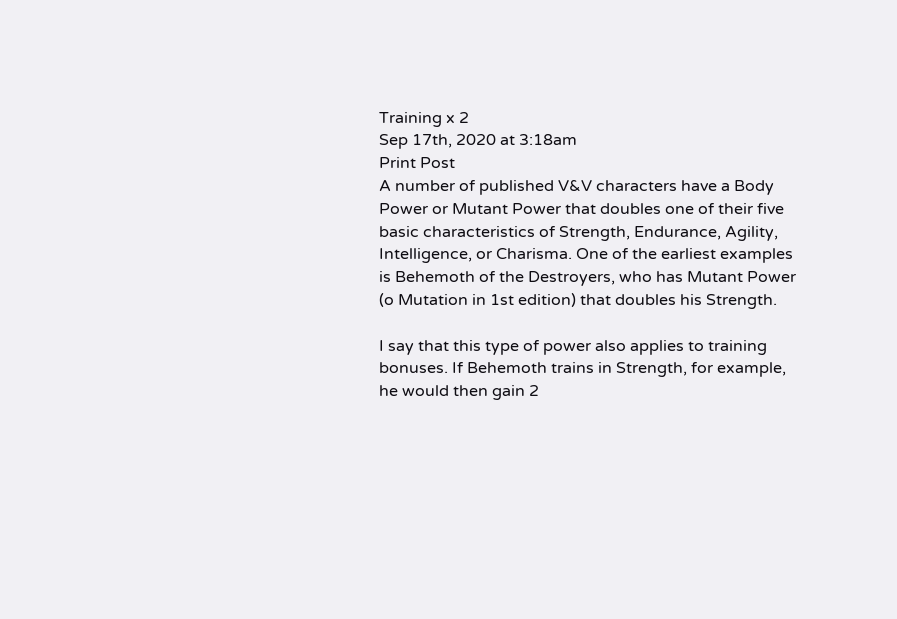Training x 2
Sep 17th, 2020 at 3:18am
Print Post
A number of published V&V characters have a Body Power or Mutant Power that doubles one of their five basic characteristics of Strength, Endurance, Agility, Intelligence, or Charisma. One of the earliest examples is Behemoth of the Destroyers, who has Mutant Power (o Mutation in 1st edition) that doubles his Strength.

I say that this type of power also applies to training bonuses. If Behemoth trains in Strength, for example, he would then gain 2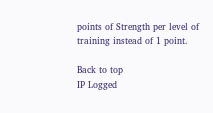points of Strength per level of training instead of 1 point.

Back to top
IP Logged